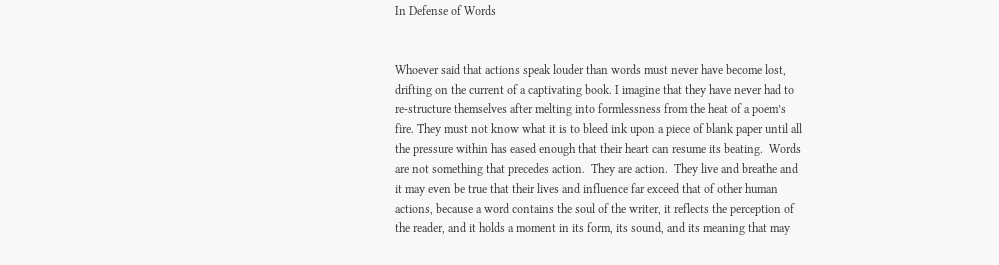In Defense of Words


Whoever said that actions speak louder than words must never have become lost, drifting on the current of a captivating book. I imagine that they have never had to re-structure themselves after melting into formlessness from the heat of a poem’s fire. They must not know what it is to bleed ink upon a piece of blank paper until all the pressure within has eased enough that their heart can resume its beating.  Words are not something that precedes action.  They are action.  They live and breathe and it may even be true that their lives and influence far exceed that of other human actions, because a word contains the soul of the writer, it reflects the perception of the reader, and it holds a moment in its form, its sound, and its meaning that may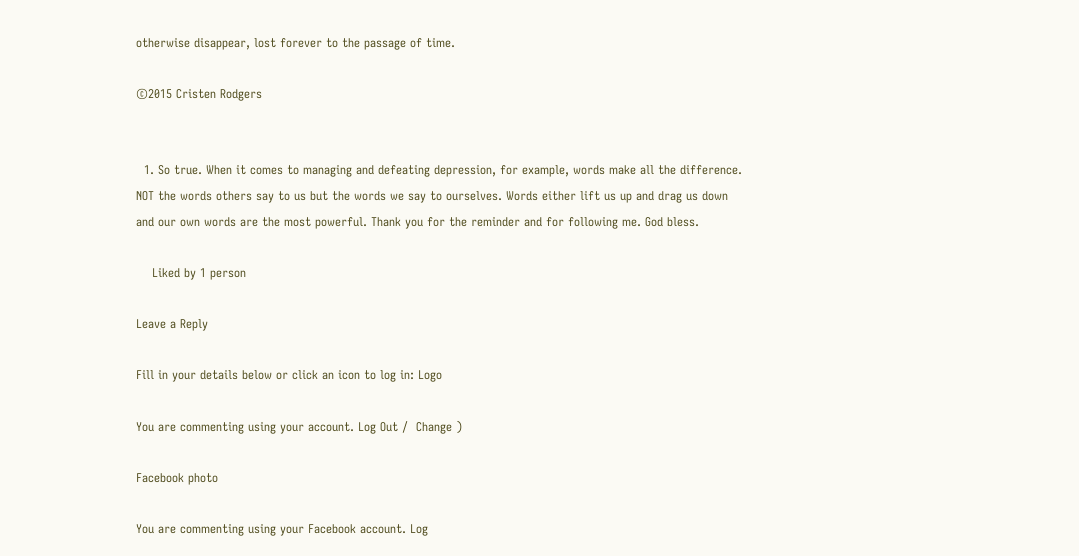otherwise disappear, lost forever to the passage of time.

©2015 Cristen Rodgers


  1. So true. When it comes to managing and defeating depression, for example, words make all the difference. NOT the words others say to us but the words we say to ourselves. Words either lift us up and drag us down and our own words are the most powerful. Thank you for the reminder and for following me. God bless.

    Liked by 1 person

Leave a Reply

Fill in your details below or click an icon to log in: Logo

You are commenting using your account. Log Out /  Change )

Facebook photo

You are commenting using your Facebook account. Log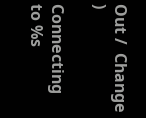Out /  Change )

Connecting to %s